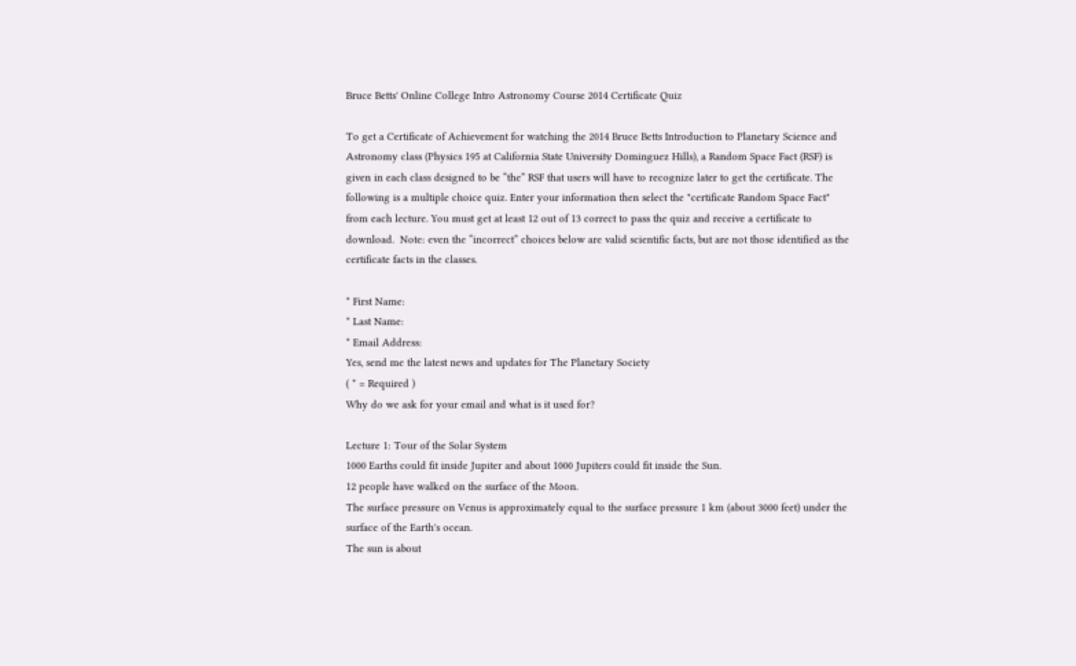Bruce Betts' Online College Intro Astronomy Course 2014 Certificate Quiz

To get a Certificate of Achievement for watching the 2014 Bruce Betts Introduction to Planetary Science and Astronomy class (Physics 195 at California State University Dominguez Hills), a Random Space Fact (RSF) is given in each class designed to be “the” RSF that users will have to recognize later to get the certificate. The following is a multiple choice quiz. Enter your information then select the "certificate Random Space Fact" from each lecture. You must get at least 12 out of 13 correct to pass the quiz and receive a certificate to download.  Note: even the “incorrect” choices below are valid scientific facts, but are not those identified as the certificate facts in the classes.

* First Name:
* Last Name:
* Email Address:
Yes, send me the latest news and updates for The Planetary Society
( * = Required )
Why do we ask for your email and what is it used for?

Lecture 1: Tour of the Solar System
1000 Earths could fit inside Jupiter and about 1000 Jupiters could fit inside the Sun.
12 people have walked on the surface of the Moon.
The surface pressure on Venus is approximately equal to the surface pressure 1 km (about 3000 feet) under the surface of the Earth's ocean.
The sun is about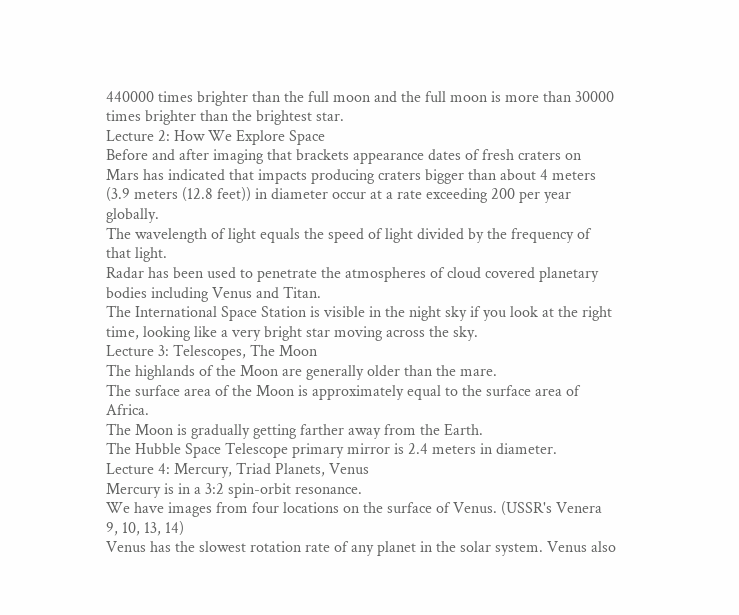440000 times brighter than the full moon and the full moon is more than 30000 times brighter than the brightest star.
Lecture 2: How We Explore Space
Before and after imaging that brackets appearance dates of fresh craters on Mars has indicated that impacts producing craters bigger than about 4 meters (3.9 meters (12.8 feet)) in diameter occur at a rate exceeding 200 per year globally.
The wavelength of light equals the speed of light divided by the frequency of that light.
Radar has been used to penetrate the atmospheres of cloud covered planetary bodies including Venus and Titan.
The International Space Station is visible in the night sky if you look at the right time, looking like a very bright star moving across the sky.
Lecture 3: Telescopes, The Moon
The highlands of the Moon are generally older than the mare.
The surface area of the Moon is approximately equal to the surface area of Africa.
The Moon is gradually getting farther away from the Earth.
The Hubble Space Telescope primary mirror is 2.4 meters in diameter.
Lecture 4: Mercury, Triad Planets, Venus
Mercury is in a 3:2 spin-orbit resonance.
We have images from four locations on the surface of Venus. (USSR's Venera 9, 10, 13, 14)
Venus has the slowest rotation rate of any planet in the solar system. Venus also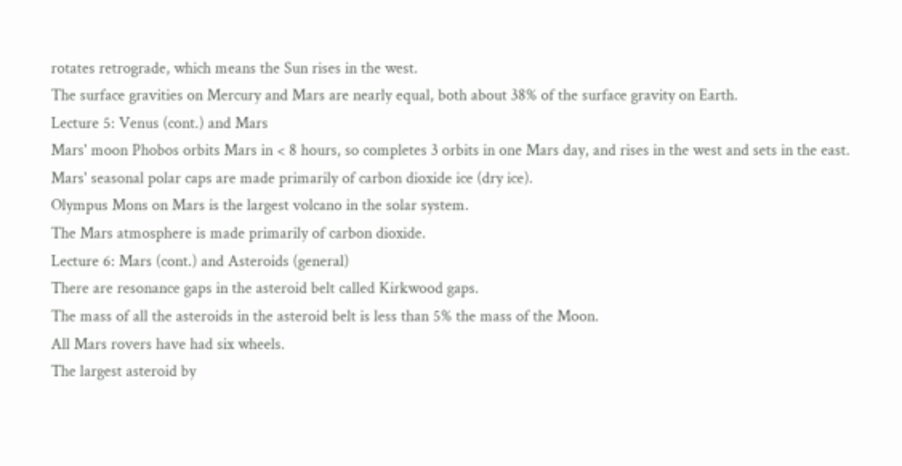rotates retrograde, which means the Sun rises in the west.
The surface gravities on Mercury and Mars are nearly equal, both about 38% of the surface gravity on Earth.
Lecture 5: Venus (cont.) and Mars
Mars' moon Phobos orbits Mars in < 8 hours, so completes 3 orbits in one Mars day, and rises in the west and sets in the east.
Mars' seasonal polar caps are made primarily of carbon dioxide ice (dry ice).
Olympus Mons on Mars is the largest volcano in the solar system.
The Mars atmosphere is made primarily of carbon dioxide.
Lecture 6: Mars (cont.) and Asteroids (general)
There are resonance gaps in the asteroid belt called Kirkwood gaps.
The mass of all the asteroids in the asteroid belt is less than 5% the mass of the Moon.
All Mars rovers have had six wheels.
The largest asteroid by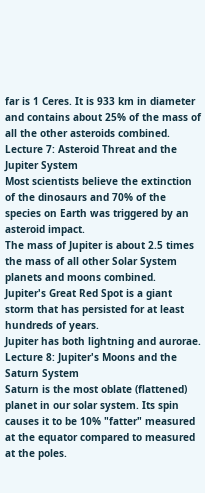far is 1 Ceres. It is 933 km in diameter and contains about 25% of the mass of all the other asteroids combined.
Lecture 7: Asteroid Threat and the Jupiter System
Most scientists believe the extinction of the dinosaurs and 70% of the species on Earth was triggered by an asteroid impact.
The mass of Jupiter is about 2.5 times the mass of all other Solar System planets and moons combined.
Jupiter's Great Red Spot is a giant storm that has persisted for at least hundreds of years.
Jupiter has both lightning and aurorae.
Lecture 8: Jupiter's Moons and the Saturn System
Saturn is the most oblate (flattened) planet in our solar system. Its spin causes it to be 10% "fatter" measured at the equator compared to measured at the poles.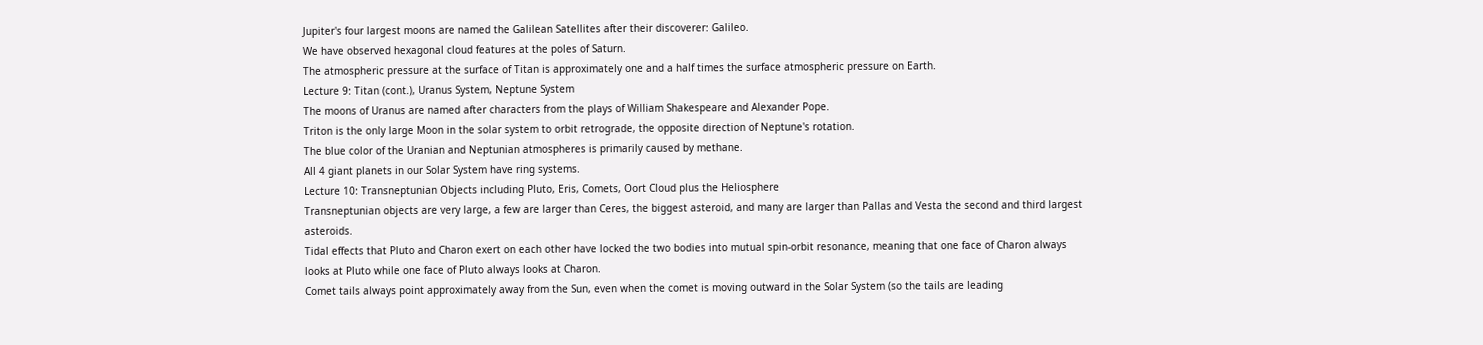Jupiter's four largest moons are named the Galilean Satellites after their discoverer: Galileo.
We have observed hexagonal cloud features at the poles of Saturn.
The atmospheric pressure at the surface of Titan is approximately one and a half times the surface atmospheric pressure on Earth.
Lecture 9: Titan (cont.), Uranus System, Neptune System
The moons of Uranus are named after characters from the plays of William Shakespeare and Alexander Pope.
Triton is the only large Moon in the solar system to orbit retrograde, the opposite direction of Neptune's rotation.
The blue color of the Uranian and Neptunian atmospheres is primarily caused by methane.
All 4 giant planets in our Solar System have ring systems.
Lecture 10: Transneptunian Objects including Pluto, Eris, Comets, Oort Cloud plus the Heliosphere
Transneptunian objects are very large, a few are larger than Ceres, the biggest asteroid, and many are larger than Pallas and Vesta the second and third largest asteroids.
Tidal effects that Pluto and Charon exert on each other have locked the two bodies into mutual spin-orbit resonance, meaning that one face of Charon always looks at Pluto while one face of Pluto always looks at Charon.
Comet tails always point approximately away from the Sun, even when the comet is moving outward in the Solar System (so the tails are leading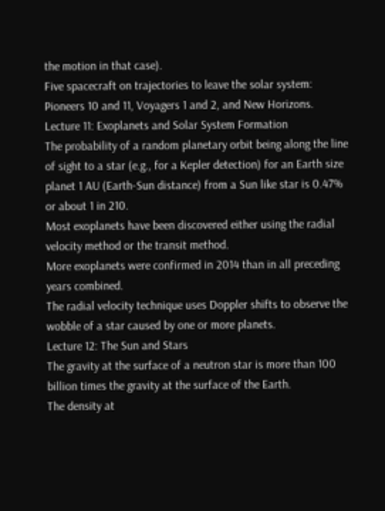the motion in that case).
Five spacecraft on trajectories to leave the solar system: Pioneers 10 and 11, Voyagers 1 and 2, and New Horizons.
Lecture 11: Exoplanets and Solar System Formation
The probability of a random planetary orbit being along the line of sight to a star (e.g., for a Kepler detection) for an Earth size planet 1 AU (Earth-Sun distance) from a Sun like star is 0.47% or about 1 in 210.
Most exoplanets have been discovered either using the radial velocity method or the transit method.
More exoplanets were confirmed in 2014 than in all preceding years combined.
The radial velocity technique uses Doppler shifts to observe the wobble of a star caused by one or more planets.
Lecture 12: The Sun and Stars
The gravity at the surface of a neutron star is more than 100 billion times the gravity at the surface of the Earth.
The density at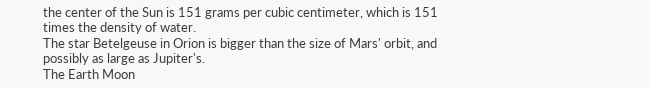the center of the Sun is 151 grams per cubic centimeter, which is 151 times the density of water.
The star Betelgeuse in Orion is bigger than the size of Mars' orbit, and possibly as large as Jupiter's.
The Earth Moon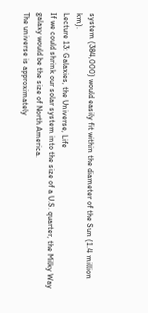system (384,000) would easily fit within the diameter of the Sun (1.4 million km).
Lecture 13: Galaxies, the Universe, Life
If we could shrink our solar system into the size of a U.S. quarter, the Milky Way galaxy would be the size of North America.
The universe is approximately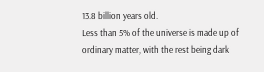13.8 billion years old.
Less than 5% of the universe is made up of ordinary matter, with the rest being dark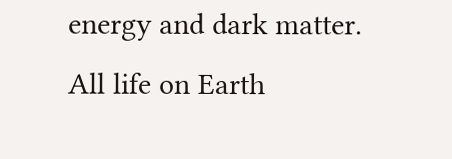energy and dark matter.
All life on Earth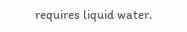requires liquid water.